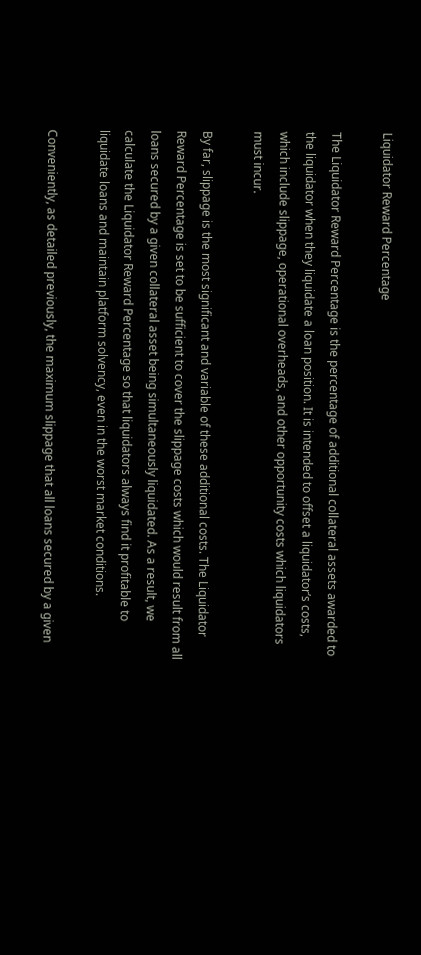Liquidator Reward Percentage

The Liquidator Reward Percentage is the percentage of additional collateral assets awarded to the liquidator when they liquidate a loan position. It is intended to offset a liquidator’s costs, which include slippage, operational overheads, and other opportunity costs which liquidators must incur.

By far, slippage is the most significant and variable of these additional costs. The Liquidator Reward Percentage is set to be sufficient to cover the slippage costs which would result from all loans secured by a given collateral asset being simultaneously liquidated. As a result, we calculate the Liquidator Reward Percentage so that liquidators always find it profitable to liquidate loans and maintain platform solvency, even in the worst market conditions.

Conveniently, as detailed previously, the maximum slippage that all loans secured by a given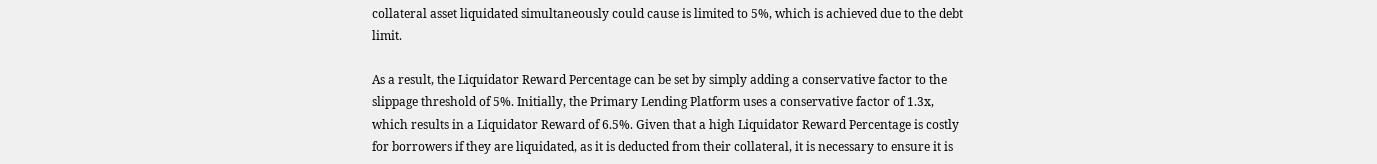collateral asset liquidated simultaneously could cause is limited to 5%, which is achieved due to the debt limit.

As a result, the Liquidator Reward Percentage can be set by simply adding a conservative factor to the slippage threshold of 5%. Initially, the Primary Lending Platform uses a conservative factor of 1.3x, which results in a Liquidator Reward of 6.5%. Given that a high Liquidator Reward Percentage is costly for borrowers if they are liquidated, as it is deducted from their collateral, it is necessary to ensure it is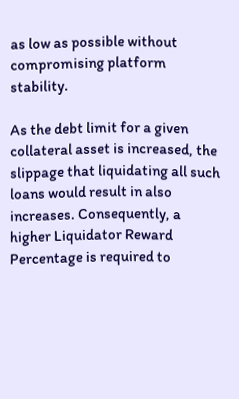as low as possible without compromising platform stability.

As the debt limit for a given collateral asset is increased, the slippage that liquidating all such loans would result in also increases. Consequently, a higher Liquidator Reward Percentage is required to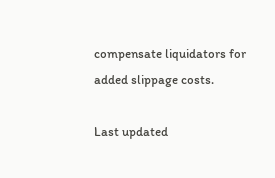compensate liquidators for added slippage costs.

Last updated